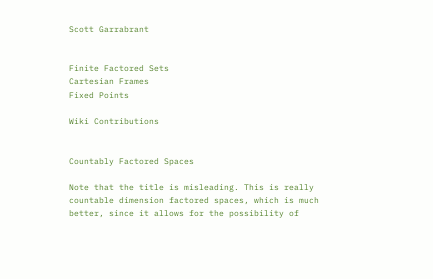Scott Garrabrant


Finite Factored Sets
Cartesian Frames
Fixed Points

Wiki Contributions


Countably Factored Spaces

Note that the title is misleading. This is really countable dimension factored spaces, which is much better, since it allows for the possibility of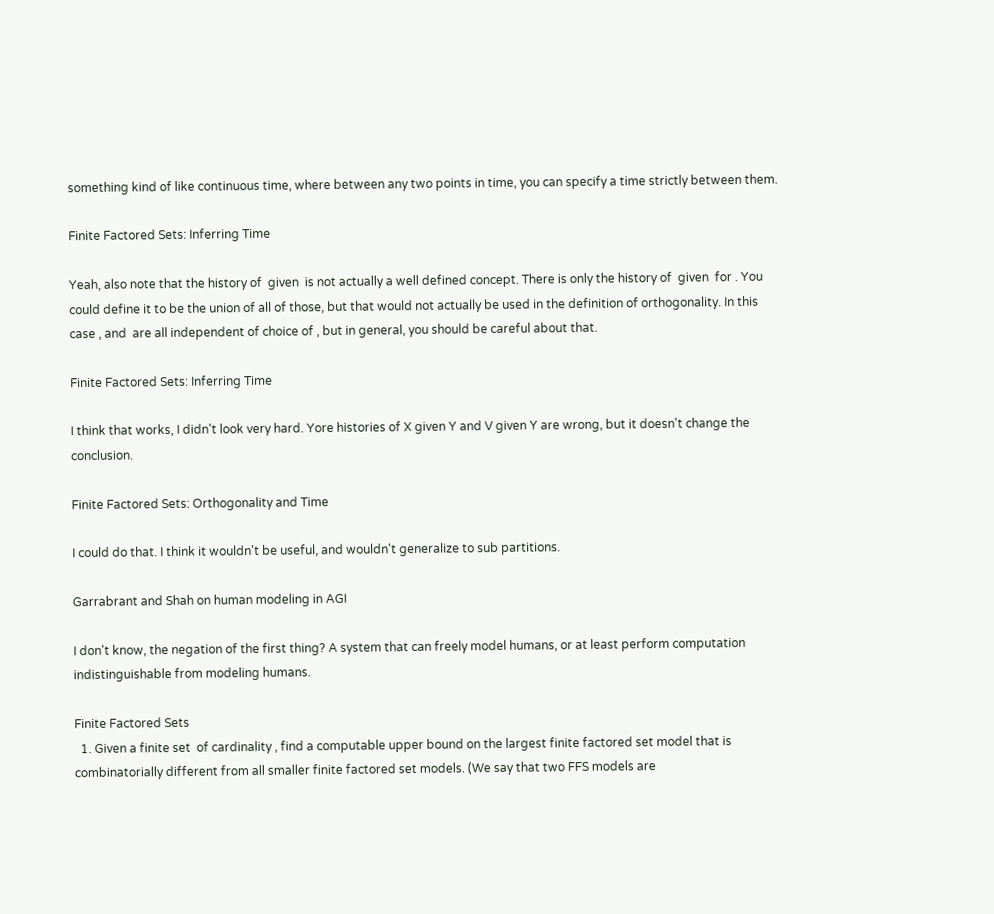something kind of like continuous time, where between any two points in time, you can specify a time strictly between them.

Finite Factored Sets: Inferring Time

Yeah, also note that the history of  given  is not actually a well defined concept. There is only the history of  given  for . You could define it to be the union of all of those, but that would not actually be used in the definition of orthogonality. In this case , and  are all independent of choice of , but in general, you should be careful about that.

Finite Factored Sets: Inferring Time

I think that works, I didn't look very hard. Yore histories of X given Y and V given Y are wrong, but it doesn't change the conclusion.

Finite Factored Sets: Orthogonality and Time

I could do that. I think it wouldn't be useful, and wouldn't generalize to sub partitions.

Garrabrant and Shah on human modeling in AGI

I don't know, the negation of the first thing? A system that can freely model humans, or at least perform computation indistinguishable from modeling humans.

Finite Factored Sets
  1. Given a finite set  of cardinality , find a computable upper bound on the largest finite factored set model that is combinatorially different from all smaller finite factored set models. (We say that two FFS models are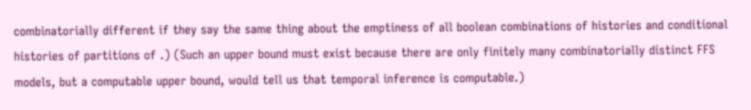combinatorially different if they say the same thing about the emptiness of all boolean combinations of histories and conditional histories of partitions of .) (Such an upper bound must exist because there are only finitely many combinatorially distinct FFS models, but a computable upper bound, would tell us that temporal inference is computable.)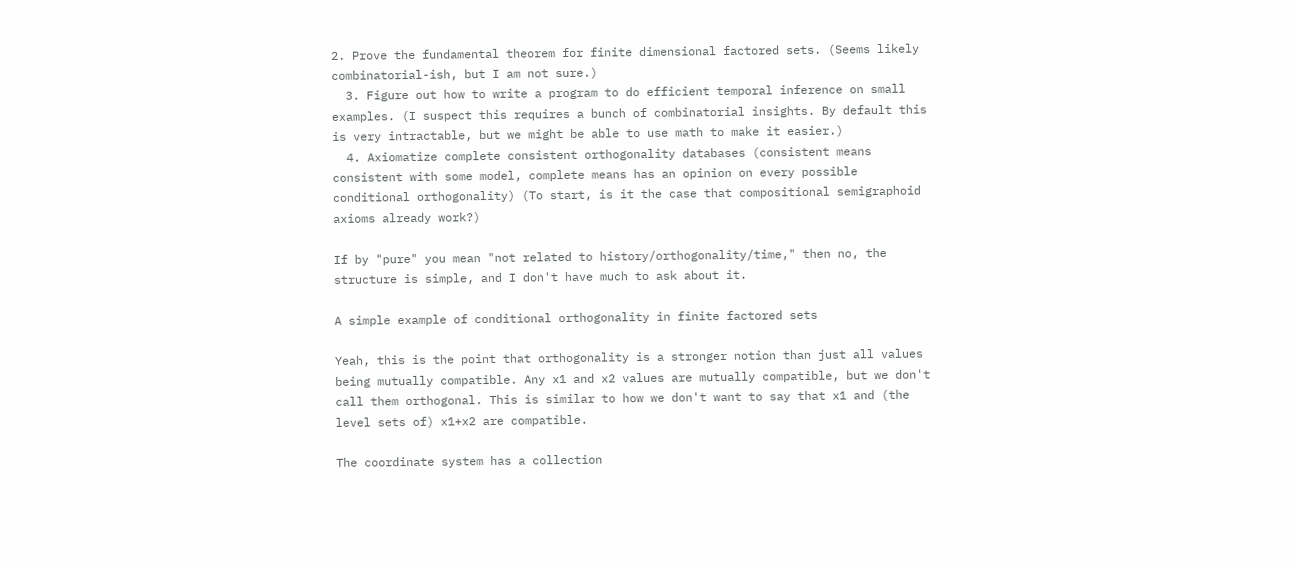2. Prove the fundamental theorem for finite dimensional factored sets. (Seems likely combinatorial-ish, but I am not sure.)
  3. Figure out how to write a program to do efficient temporal inference on small examples. (I suspect this requires a bunch of combinatorial insights. By default this is very intractable, but we might be able to use math to make it easier.)
  4. Axiomatize complete consistent orthogonality databases (consistent means consistent with some model, complete means has an opinion on every possible conditional orthogonality) (To start, is it the case that compositional semigraphoid axioms already work?)

If by "pure" you mean "not related to history/orthogonality/time," then no, the structure is simple, and I don't have much to ask about it.

A simple example of conditional orthogonality in finite factored sets

Yeah, this is the point that orthogonality is a stronger notion than just all values being mutually compatible. Any x1 and x2 values are mutually compatible, but we don't call them orthogonal. This is similar to how we don't want to say that x1 and (the level sets of) x1+x2 are compatible.

The coordinate system has a collection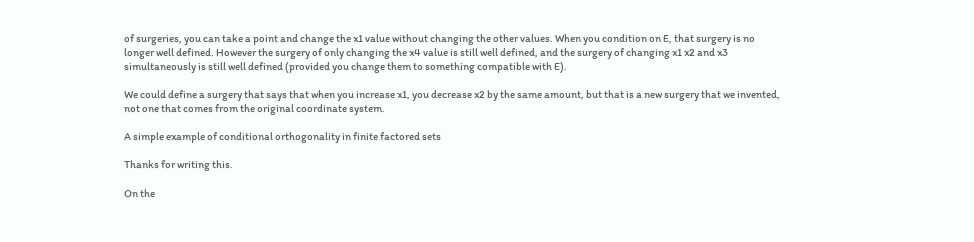of surgeries, you can take a point and change the x1 value without changing the other values. When you condition on E, that surgery is no longer well defined. However the surgery of only changing the x4 value is still well defined, and the surgery of changing x1 x2 and x3 simultaneously is still well defined (provided you change them to something compatible with E).

We could define a surgery that says that when you increase x1, you decrease x2 by the same amount, but that is a new surgery that we invented, not one that comes from the original coordinate system.

A simple example of conditional orthogonality in finite factored sets

Thanks for writing this.

On the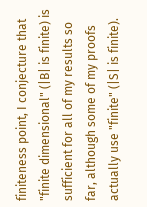finiteness point, I conjecture that "finite dimensional" (|B| is finite) is sufficient for all of my results so far, although some of my proofs actually use "finite" (|S| is finite).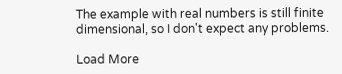The example with real numbers is still finite dimensional, so I don't expect any problems.

Load More